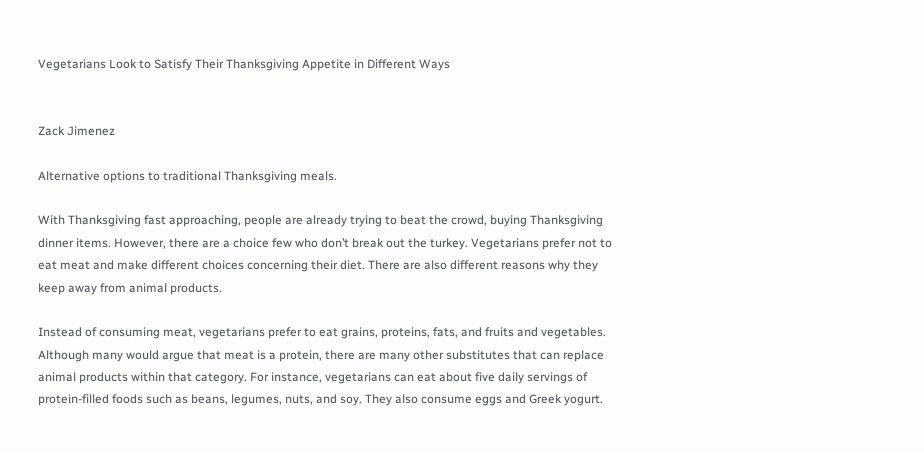Vegetarians Look to Satisfy Their Thanksgiving Appetite in Different Ways


Zack Jimenez

Alternative options to traditional Thanksgiving meals.

With Thanksgiving fast approaching, people are already trying to beat the crowd, buying Thanksgiving dinner items. However, there are a choice few who don’t break out the turkey. Vegetarians prefer not to eat meat and make different choices concerning their diet. There are also different reasons why they keep away from animal products.

Instead of consuming meat, vegetarians prefer to eat grains, proteins, fats, and fruits and vegetables. Although many would argue that meat is a protein, there are many other substitutes that can replace animal products within that category. For instance, vegetarians can eat about five daily servings of protein-filled foods such as beans, legumes, nuts, and soy. They also consume eggs and Greek yogurt.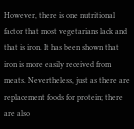However, there is one nutritional factor that most vegetarians lack and that is iron. It has been shown that iron is more easily received from meats. Nevertheless, just as there are replacement foods for protein; there are also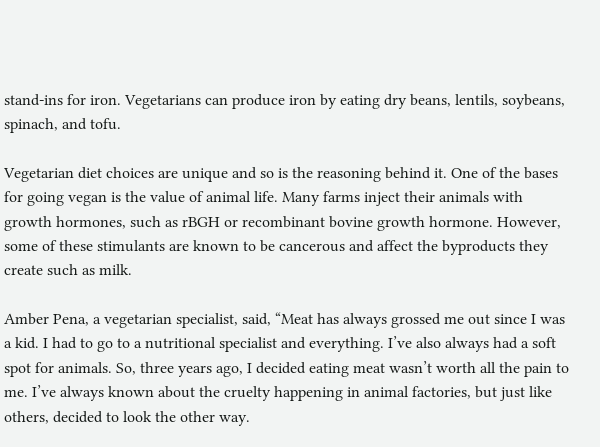stand-ins for iron. Vegetarians can produce iron by eating dry beans, lentils, soybeans, spinach, and tofu.

Vegetarian diet choices are unique and so is the reasoning behind it. One of the bases for going vegan is the value of animal life. Many farms inject their animals with growth hormones, such as rBGH or recombinant bovine growth hormone. However, some of these stimulants are known to be cancerous and affect the byproducts they create such as milk.

Amber Pena, a vegetarian specialist, said, “Meat has always grossed me out since I was a kid. I had to go to a nutritional specialist and everything. I’ve also always had a soft spot for animals. So, three years ago, I decided eating meat wasn’t worth all the pain to me. I’ve always known about the cruelty happening in animal factories, but just like others, decided to look the other way.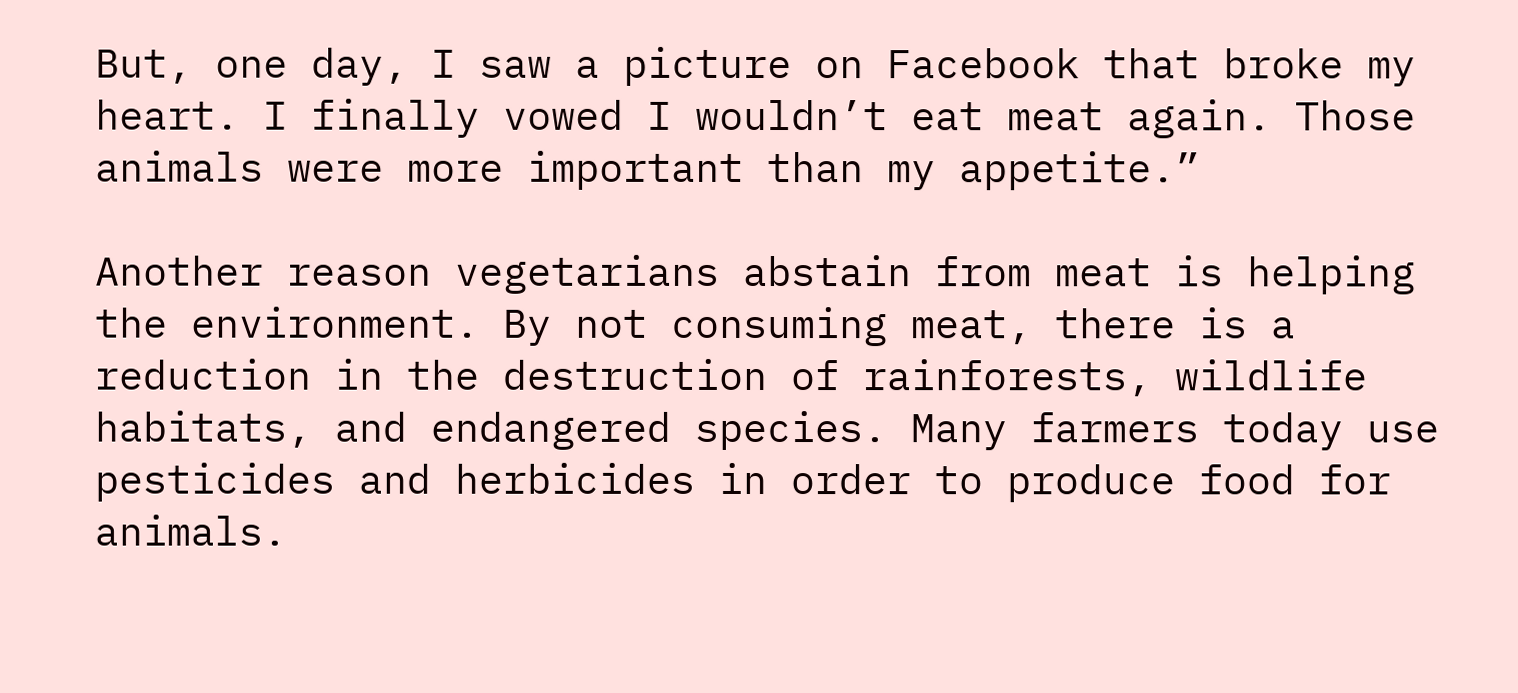But, one day, I saw a picture on Facebook that broke my heart. I finally vowed I wouldn’t eat meat again. Those animals were more important than my appetite.”

Another reason vegetarians abstain from meat is helping the environment. By not consuming meat, there is a reduction in the destruction of rainforests, wildlife habitats, and endangered species. Many farmers today use pesticides and herbicides in order to produce food for animals.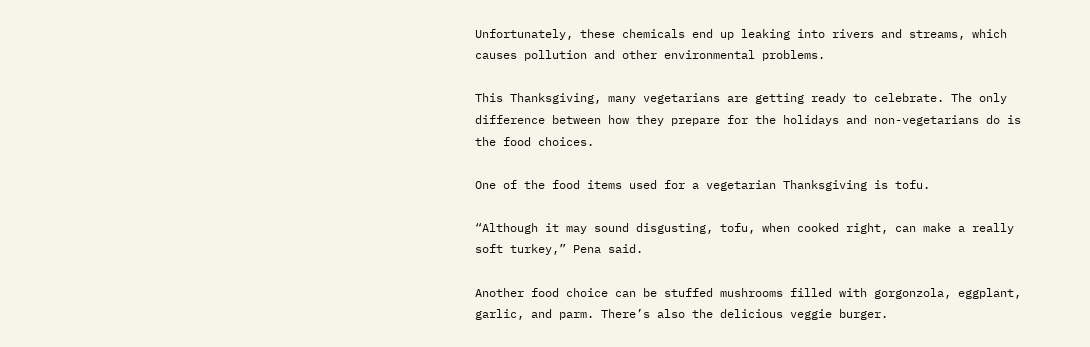Unfortunately, these chemicals end up leaking into rivers and streams, which causes pollution and other environmental problems.

This Thanksgiving, many vegetarians are getting ready to celebrate. The only difference between how they prepare for the holidays and non-vegetarians do is the food choices.

One of the food items used for a vegetarian Thanksgiving is tofu.

“Although it may sound disgusting, tofu, when cooked right, can make a really soft turkey,” Pena said.

Another food choice can be stuffed mushrooms filled with gorgonzola, eggplant, garlic, and parm. There’s also the delicious veggie burger.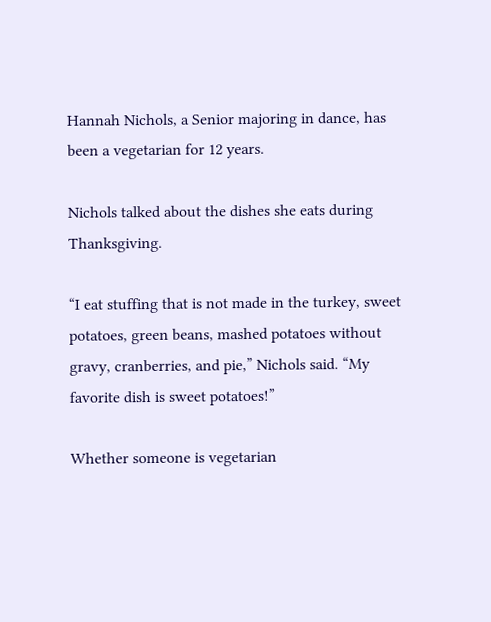Hannah Nichols, a Senior majoring in dance, has been a vegetarian for 12 years.

Nichols talked about the dishes she eats during Thanksgiving.

“I eat stuffing that is not made in the turkey, sweet potatoes, green beans, mashed potatoes without gravy, cranberries, and pie,” Nichols said. “My favorite dish is sweet potatoes!”

Whether someone is vegetarian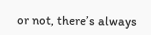or not, there’s always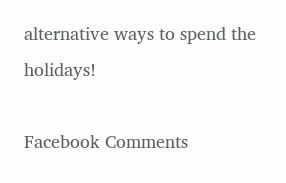alternative ways to spend the holidays!

Facebook Comments